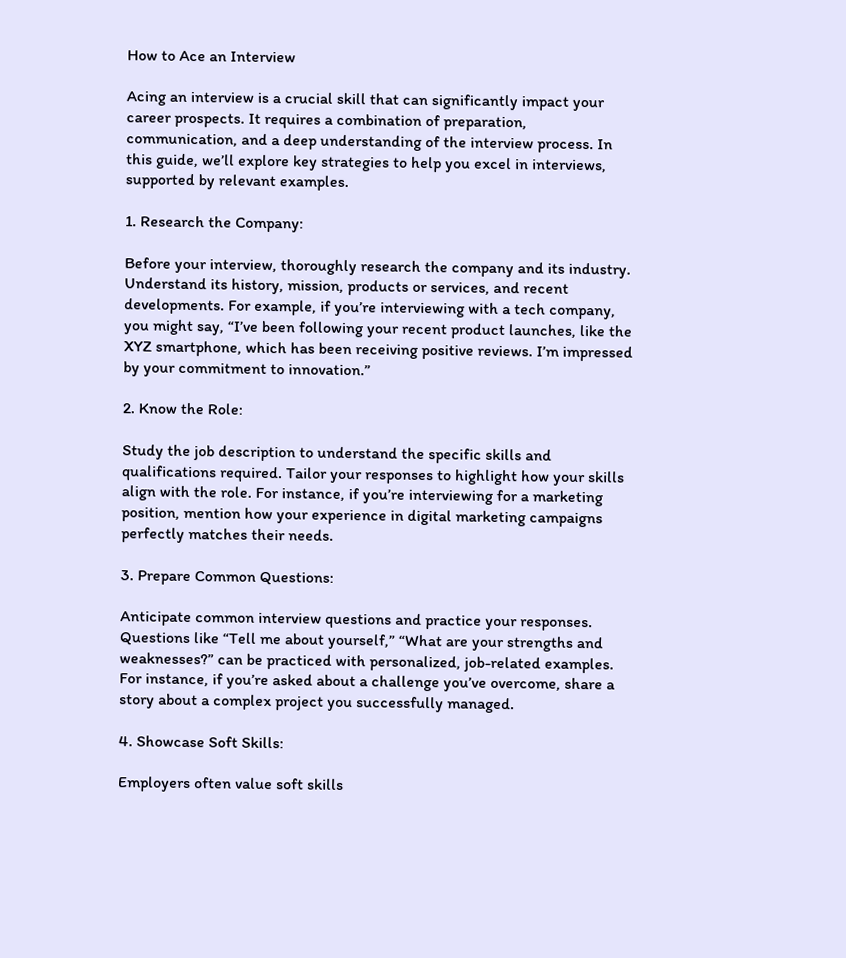How to Ace an Interview

Acing an interview is a crucial skill that can significantly impact your career prospects. It requires a combination of preparation, communication, and a deep understanding of the interview process. In this guide, we’ll explore key strategies to help you excel in interviews, supported by relevant examples.

1. Research the Company:

Before your interview, thoroughly research the company and its industry. Understand its history, mission, products or services, and recent developments. For example, if you’re interviewing with a tech company, you might say, “I’ve been following your recent product launches, like the XYZ smartphone, which has been receiving positive reviews. I’m impressed by your commitment to innovation.”

2. Know the Role:

Study the job description to understand the specific skills and qualifications required. Tailor your responses to highlight how your skills align with the role. For instance, if you’re interviewing for a marketing position, mention how your experience in digital marketing campaigns perfectly matches their needs.

3. Prepare Common Questions:

Anticipate common interview questions and practice your responses. Questions like “Tell me about yourself,” “What are your strengths and weaknesses?” can be practiced with personalized, job-related examples. For instance, if you’re asked about a challenge you’ve overcome, share a story about a complex project you successfully managed.

4. Showcase Soft Skills:

Employers often value soft skills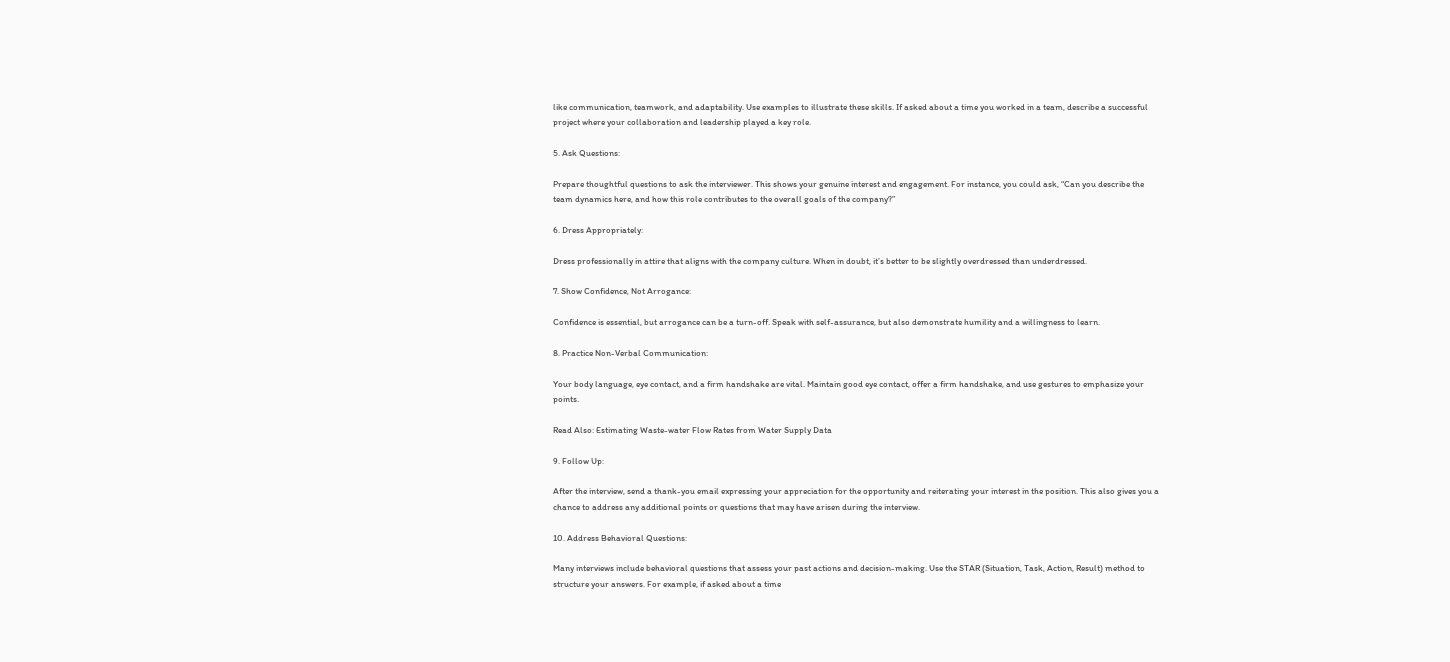like communication, teamwork, and adaptability. Use examples to illustrate these skills. If asked about a time you worked in a team, describe a successful project where your collaboration and leadership played a key role.

5. Ask Questions:

Prepare thoughtful questions to ask the interviewer. This shows your genuine interest and engagement. For instance, you could ask, “Can you describe the team dynamics here, and how this role contributes to the overall goals of the company?”

6. Dress Appropriately:

Dress professionally in attire that aligns with the company culture. When in doubt, it’s better to be slightly overdressed than underdressed.

7. Show Confidence, Not Arrogance:

Confidence is essential, but arrogance can be a turn-off. Speak with self-assurance, but also demonstrate humility and a willingness to learn.

8. Practice Non-Verbal Communication:

Your body language, eye contact, and a firm handshake are vital. Maintain good eye contact, offer a firm handshake, and use gestures to emphasize your points.

Read Also: Estimating Waste-water Flow Rates from Water Supply Data

9. Follow Up:

After the interview, send a thank-you email expressing your appreciation for the opportunity and reiterating your interest in the position. This also gives you a chance to address any additional points or questions that may have arisen during the interview.

10. Address Behavioral Questions:

Many interviews include behavioral questions that assess your past actions and decision-making. Use the STAR (Situation, Task, Action, Result) method to structure your answers. For example, if asked about a time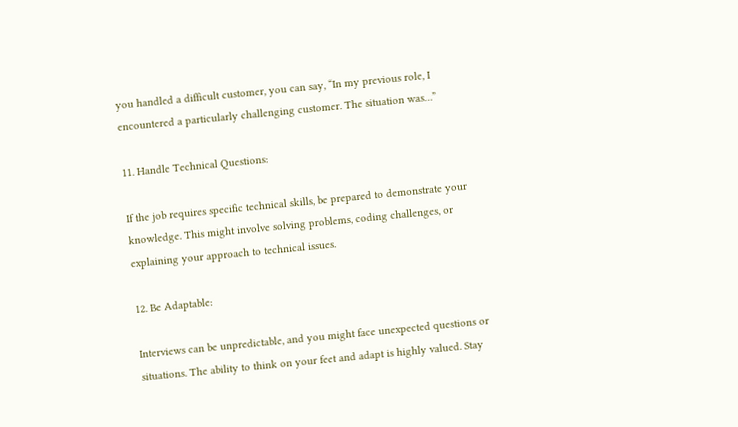you handled a difficult customer, you can say, “In my previous role, I encountered a particularly challenging customer. The situation was…”

11. Handle Technical Questions:

If the job requires specific technical skills, be prepared to demonstrate your knowledge. This might involve solving problems, coding challenges, or explaining your approach to technical issues.

12. Be Adaptable:

Interviews can be unpredictable, and you might face unexpected questions or situations. The ability to think on your feet and adapt is highly valued. Stay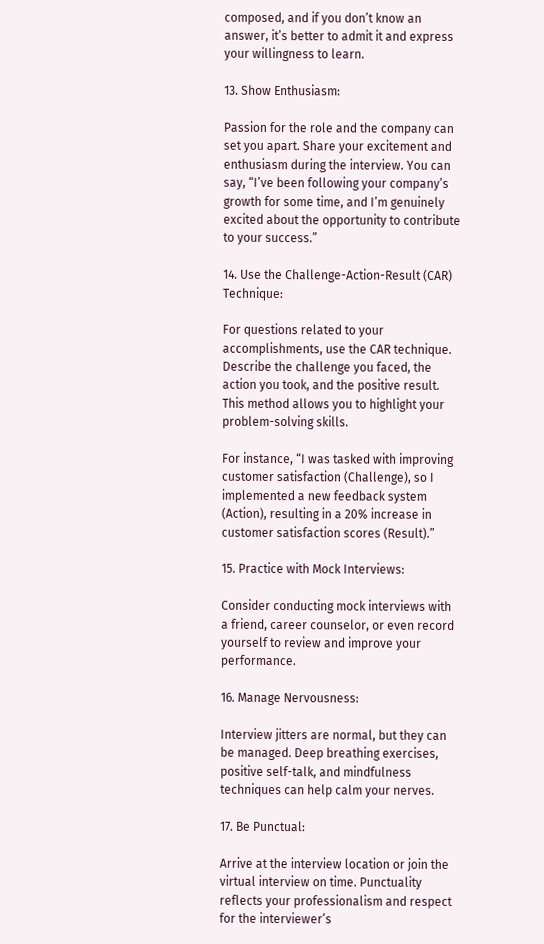composed, and if you don’t know an answer, it’s better to admit it and express your willingness to learn.

13. Show Enthusiasm:

Passion for the role and the company can set you apart. Share your excitement and enthusiasm during the interview. You can say, “I’ve been following your company’s growth for some time, and I’m genuinely excited about the opportunity to contribute to your success.”

14. Use the Challenge-Action-Result (CAR) Technique:

For questions related to your accomplishments, use the CAR technique. Describe the challenge you faced, the action you took, and the positive result. This method allows you to highlight your problem-solving skills.

For instance, “I was tasked with improving customer satisfaction (Challenge), so I implemented a new feedback system (Action), resulting in a 20% increase in customer satisfaction scores (Result).”

15. Practice with Mock Interviews:

Consider conducting mock interviews with a friend, career counselor, or even record yourself to review and improve your performance.

16. Manage Nervousness:

Interview jitters are normal, but they can be managed. Deep breathing exercises, positive self-talk, and mindfulness techniques can help calm your nerves.

17. Be Punctual:

Arrive at the interview location or join the virtual interview on time. Punctuality reflects your professionalism and respect for the interviewer’s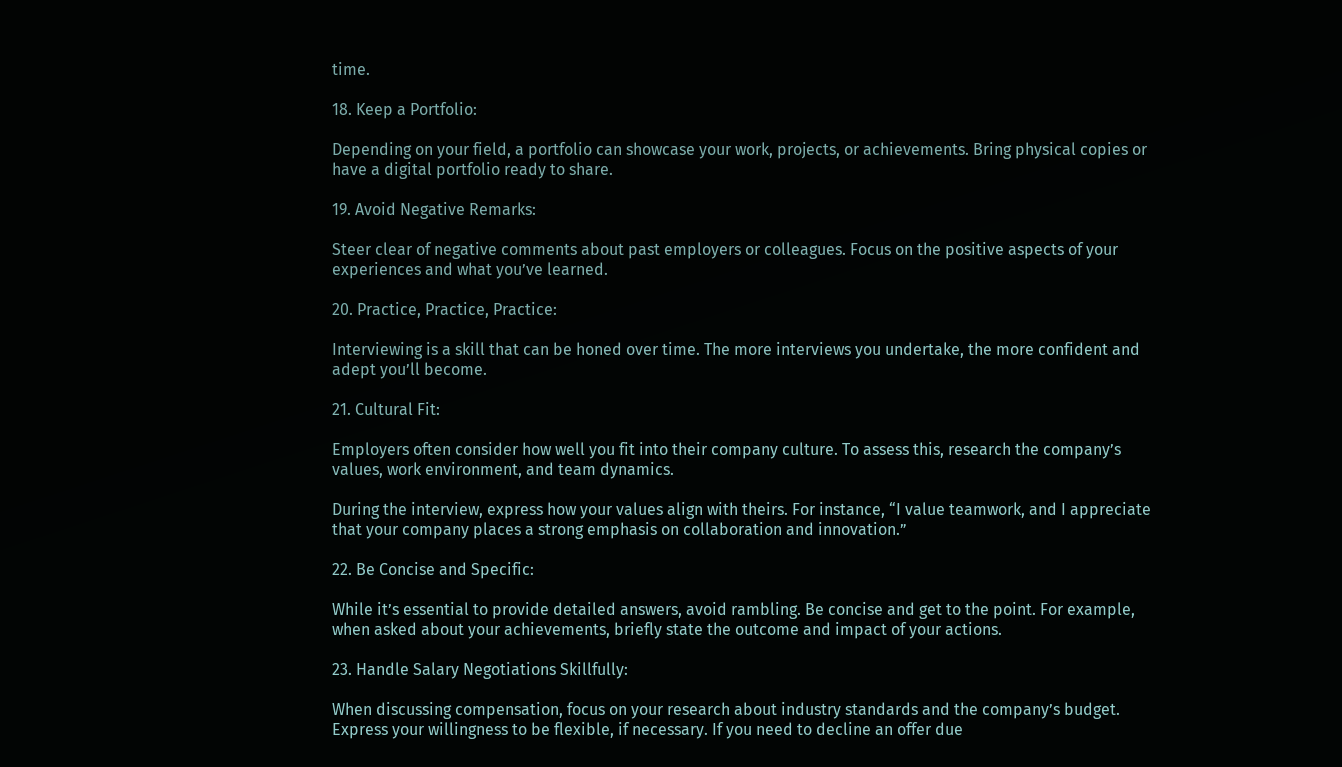time.

18. Keep a Portfolio:

Depending on your field, a portfolio can showcase your work, projects, or achievements. Bring physical copies or have a digital portfolio ready to share.

19. Avoid Negative Remarks:

Steer clear of negative comments about past employers or colleagues. Focus on the positive aspects of your experiences and what you’ve learned.

20. Practice, Practice, Practice:

Interviewing is a skill that can be honed over time. The more interviews you undertake, the more confident and adept you’ll become.

21. Cultural Fit:

Employers often consider how well you fit into their company culture. To assess this, research the company’s values, work environment, and team dynamics.

During the interview, express how your values align with theirs. For instance, “I value teamwork, and I appreciate that your company places a strong emphasis on collaboration and innovation.”

22. Be Concise and Specific:

While it’s essential to provide detailed answers, avoid rambling. Be concise and get to the point. For example, when asked about your achievements, briefly state the outcome and impact of your actions.

23. Handle Salary Negotiations Skillfully:

When discussing compensation, focus on your research about industry standards and the company’s budget. Express your willingness to be flexible, if necessary. If you need to decline an offer due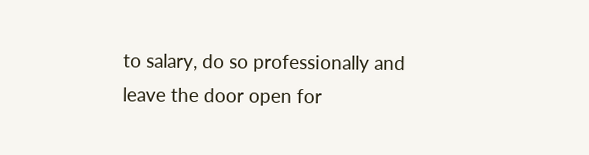to salary, do so professionally and leave the door open for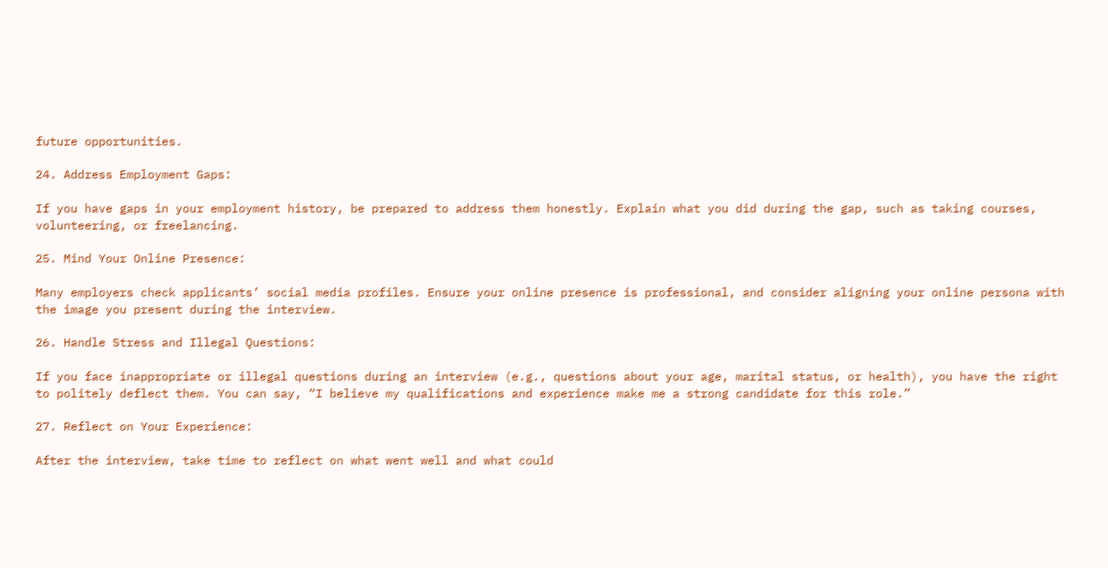future opportunities.

24. Address Employment Gaps:

If you have gaps in your employment history, be prepared to address them honestly. Explain what you did during the gap, such as taking courses, volunteering, or freelancing.

25. Mind Your Online Presence:

Many employers check applicants’ social media profiles. Ensure your online presence is professional, and consider aligning your online persona with the image you present during the interview.

26. Handle Stress and Illegal Questions:

If you face inappropriate or illegal questions during an interview (e.g., questions about your age, marital status, or health), you have the right to politely deflect them. You can say, “I believe my qualifications and experience make me a strong candidate for this role.”

27. Reflect on Your Experience:

After the interview, take time to reflect on what went well and what could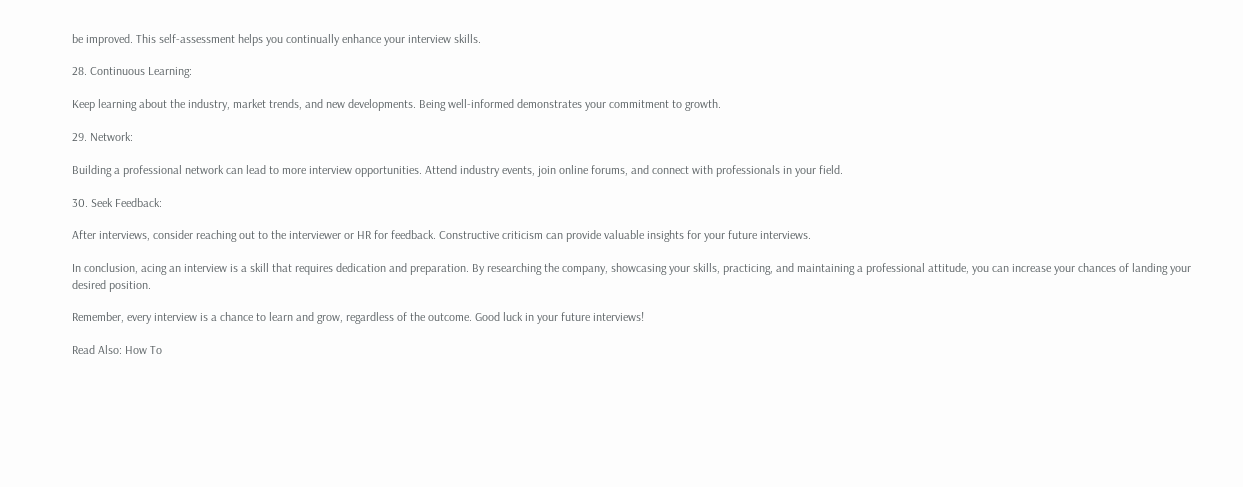be improved. This self-assessment helps you continually enhance your interview skills.

28. Continuous Learning:

Keep learning about the industry, market trends, and new developments. Being well-informed demonstrates your commitment to growth.

29. Network:

Building a professional network can lead to more interview opportunities. Attend industry events, join online forums, and connect with professionals in your field.

30. Seek Feedback:

After interviews, consider reaching out to the interviewer or HR for feedback. Constructive criticism can provide valuable insights for your future interviews.

In conclusion, acing an interview is a skill that requires dedication and preparation. By researching the company, showcasing your skills, practicing, and maintaining a professional attitude, you can increase your chances of landing your desired position.

Remember, every interview is a chance to learn and grow, regardless of the outcome. Good luck in your future interviews!

Read Also: How To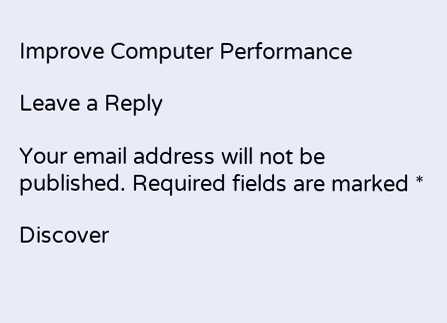Improve Computer Performance

Leave a Reply

Your email address will not be published. Required fields are marked *

Discover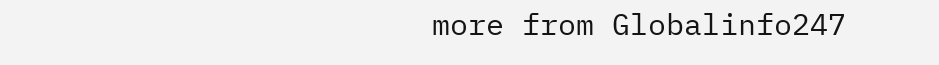more from Globalinfo247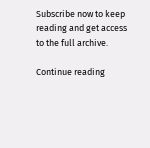Subscribe now to keep reading and get access to the full archive.

Continue reading